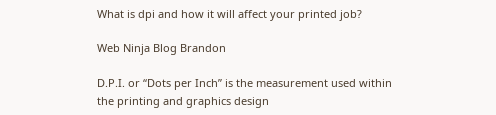What is dpi and how it will affect your printed job?

Web Ninja Blog Brandon

D.P.I. or “Dots per Inch” is the measurement used within the printing and graphics design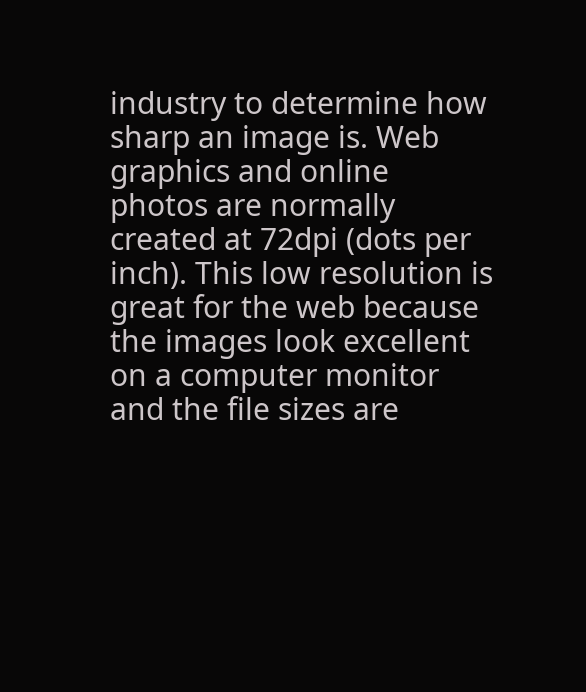industry to determine how sharp an image is. Web graphics and online photos are normally created at 72dpi (dots per inch). This low resolution is great for the web because the images look excellent on a computer monitor and the file sizes are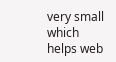very small which helps web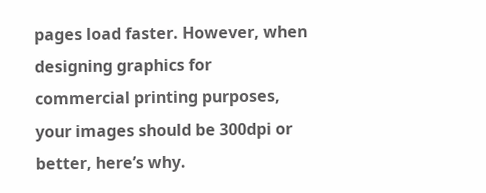pages load faster. However, when designing graphics for commercial printing purposes, your images should be 300dpi or better, here’s why.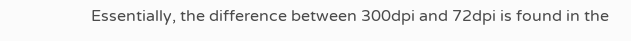Essentially, the difference between 300dpi and 72dpi is found in the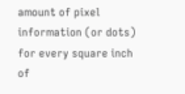amount of pixel information (or dots) for every square inch of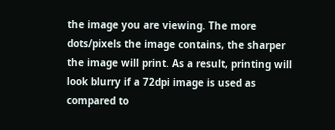the image you are viewing. The more dots/pixels the image contains, the sharper the image will print. As a result, printing will look blurry if a 72dpi image is used as compared to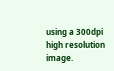using a 300dpi high resolution image.